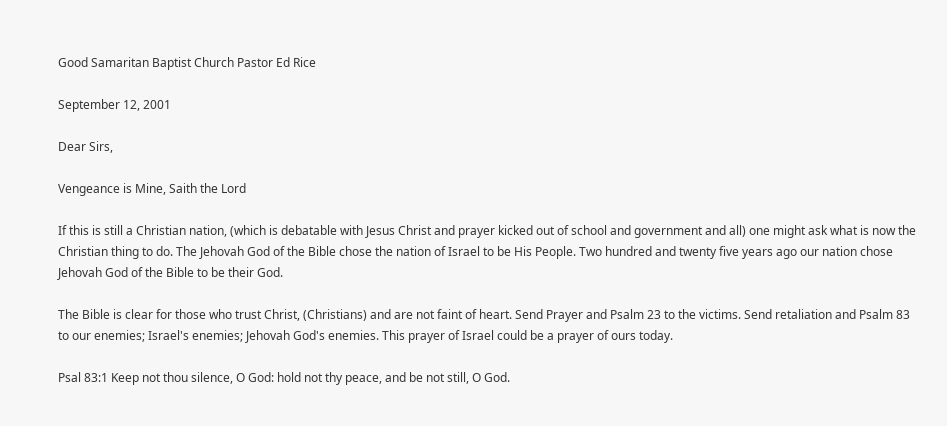Good Samaritan Baptist Church Pastor Ed Rice

September 12, 2001

Dear Sirs,

Vengeance is Mine, Saith the Lord

If this is still a Christian nation, (which is debatable with Jesus Christ and prayer kicked out of school and government and all) one might ask what is now the Christian thing to do. The Jehovah God of the Bible chose the nation of Israel to be His People. Two hundred and twenty five years ago our nation chose Jehovah God of the Bible to be their God.

The Bible is clear for those who trust Christ, (Christians) and are not faint of heart. Send Prayer and Psalm 23 to the victims. Send retaliation and Psalm 83 to our enemies; Israel's enemies; Jehovah God's enemies. This prayer of Israel could be a prayer of ours today.

Psal 83:1 Keep not thou silence, O God: hold not thy peace, and be not still, O God.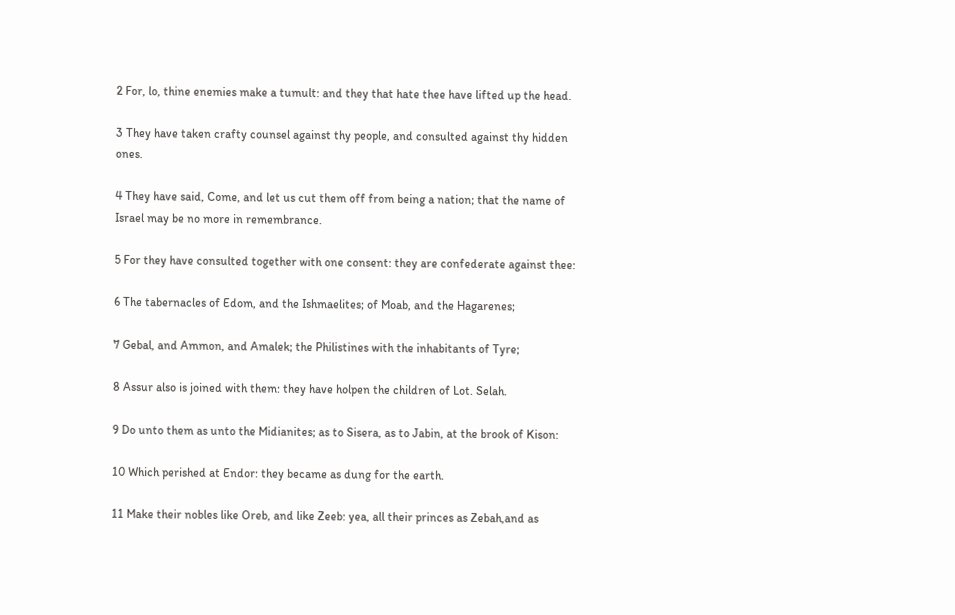2 For, lo, thine enemies make a tumult: and they that hate thee have lifted up the head.

3 They have taken crafty counsel against thy people, and consulted against thy hidden ones.

4 They have said, Come, and let us cut them off from being a nation; that the name of Israel may be no more in remembrance.

5 For they have consulted together with one consent: they are confederate against thee:

6 The tabernacles of Edom, and the Ishmaelites; of Moab, and the Hagarenes;

7 Gebal, and Ammon, and Amalek; the Philistines with the inhabitants of Tyre;

8 Assur also is joined with them: they have holpen the children of Lot. Selah.

9 Do unto them as unto the Midianites; as to Sisera, as to Jabin, at the brook of Kison:

10 Which perished at Endor: they became as dung for the earth.

11 Make their nobles like Oreb, and like Zeeb: yea, all their princes as Zebah,and as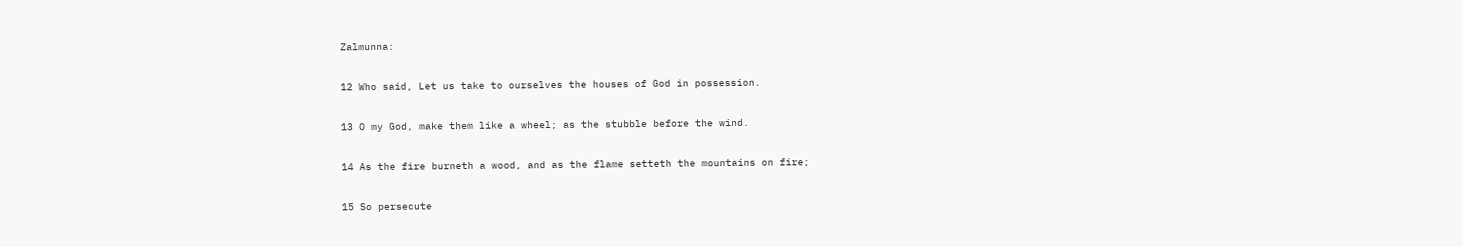Zalmunna:

12 Who said, Let us take to ourselves the houses of God in possession.

13 O my God, make them like a wheel; as the stubble before the wind.

14 As the fire burneth a wood, and as the flame setteth the mountains on fire;

15 So persecute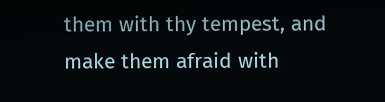them with thy tempest, and make them afraid with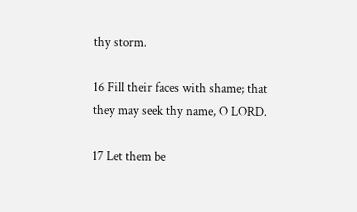thy storm.

16 Fill their faces with shame; that they may seek thy name, O LORD.

17 Let them be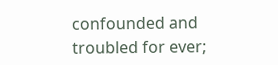confounded and troubled for ever;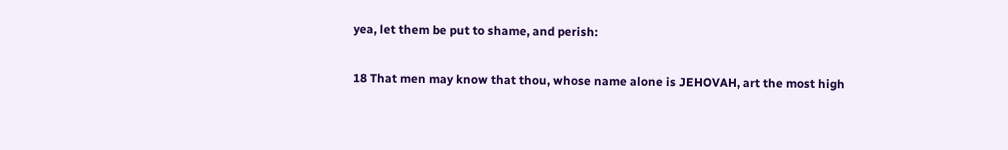yea, let them be put to shame, and perish:

18 That men may know that thou, whose name alone is JEHOVAH, art the most high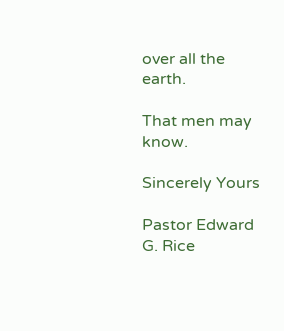over all the earth.

That men may know.

Sincerely Yours

Pastor Edward G. Rice